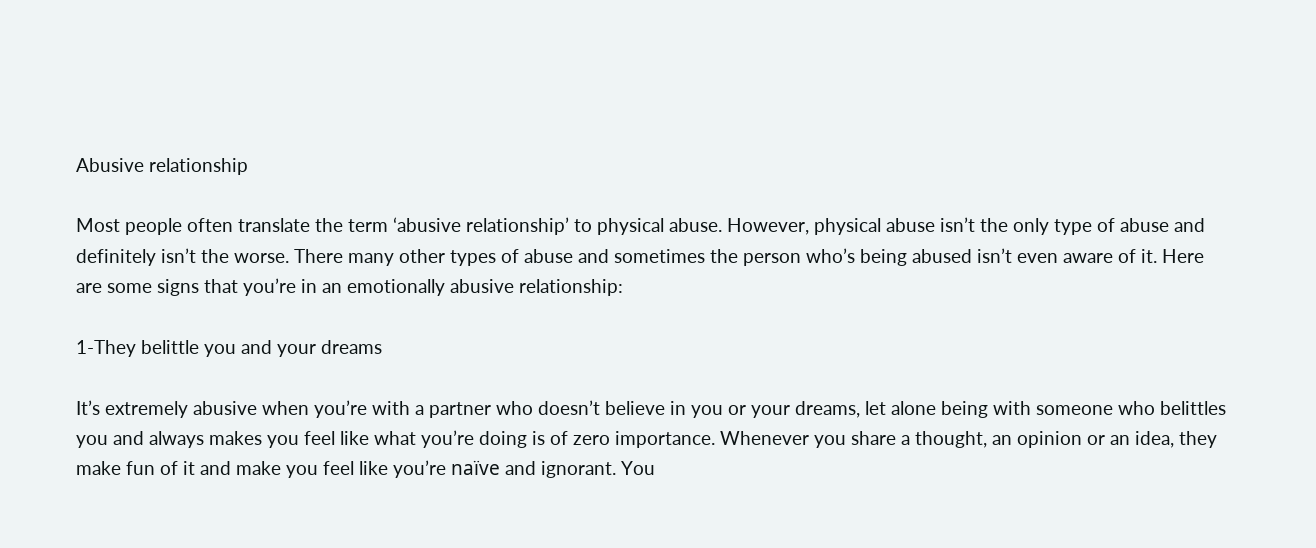Abusive relationship

Most people often translate the term ‘abusive relationship’ to physical abuse. However, physical abuse isn’t the only type of abuse and definitely isn’t the worse. There many other types of abuse and sometimes the person who’s being abused isn’t even aware of it. Here are some signs that you’re in an emotionally abusive relationship:

1-They belittle you and your dreams

It’s extremely abusive when you’re with a partner who doesn’t believe in you or your dreams, let alone being with someone who belittles you and always makes you feel like what you’re doing is of zero importance. Whenever you share a thought, an opinion or an idea, they make fun of it and make you feel like you’re naïve and ignorant. You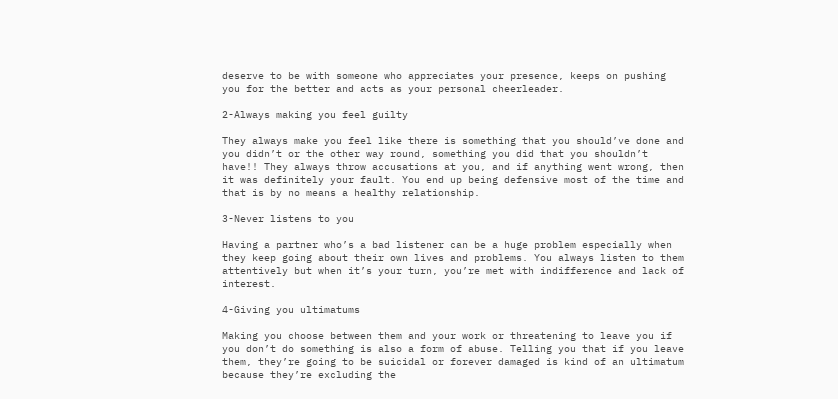deserve to be with someone who appreciates your presence, keeps on pushing you for the better and acts as your personal cheerleader.

2-Always making you feel guilty

They always make you feel like there is something that you should’ve done and you didn’t or the other way round, something you did that you shouldn’t have!! They always throw accusations at you, and if anything went wrong, then it was definitely your fault. You end up being defensive most of the time and that is by no means a healthy relationship.

3-Never listens to you

Having a partner who’s a bad listener can be a huge problem especially when they keep going about their own lives and problems. You always listen to them attentively but when it’s your turn, you’re met with indifference and lack of interest.

4-Giving you ultimatums

Making you choose between them and your work or threatening to leave you if you don’t do something is also a form of abuse. Telling you that if you leave them, they’re going to be suicidal or forever damaged is kind of an ultimatum because they’re excluding the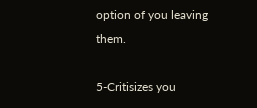option of you leaving them.

5-Critisizes you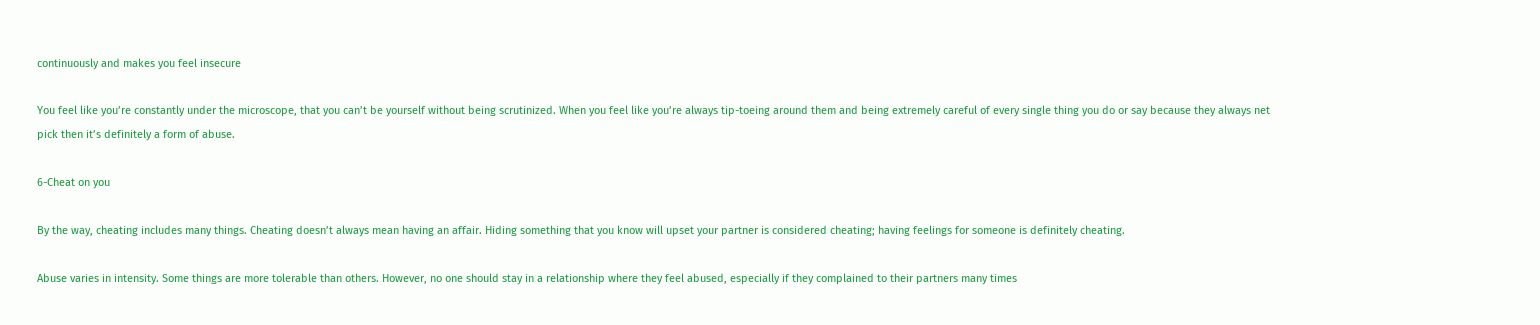continuously and makes you feel insecure

You feel like you’re constantly under the microscope, that you can’t be yourself without being scrutinized. When you feel like you’re always tip-toeing around them and being extremely careful of every single thing you do or say because they always net pick then it’s definitely a form of abuse.

6-Cheat on you

By the way, cheating includes many things. Cheating doesn’t always mean having an affair. Hiding something that you know will upset your partner is considered cheating; having feelings for someone is definitely cheating.

Abuse varies in intensity. Some things are more tolerable than others. However, no one should stay in a relationship where they feel abused, especially if they complained to their partners many times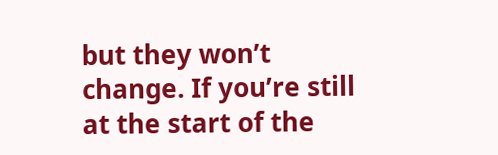but they won’t change. If you’re still at the start of the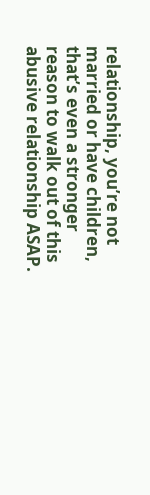relationship, you’re not married or have children, that’s even a stronger reason to walk out of this abusive relationship ASAP.